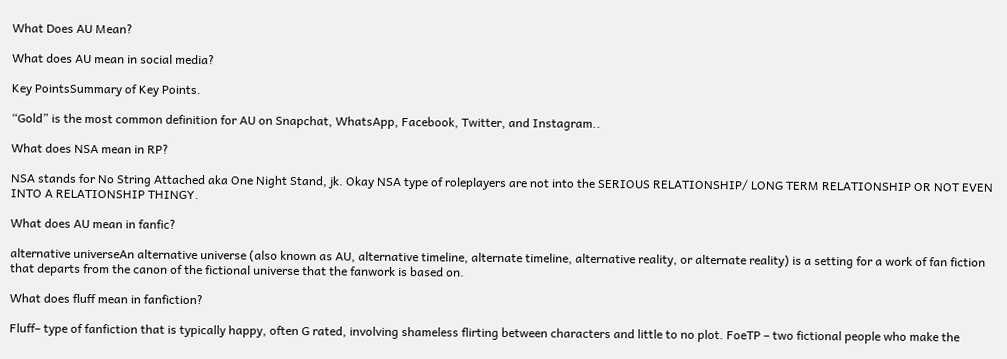What Does AU Mean?

What does AU mean in social media?

Key PointsSummary of Key Points.

“Gold” is the most common definition for AU on Snapchat, WhatsApp, Facebook, Twitter, and Instagram..

What does NSA mean in RP?

NSA stands for No String Attached aka One Night Stand, jk. Okay NSA type of roleplayers are not into the SERIOUS RELATIONSHIP/ LONG TERM RELATIONSHIP OR NOT EVEN INTO A RELATIONSHIP THINGY.

What does AU mean in fanfic?

alternative universeAn alternative universe (also known as AU, alternative timeline, alternate timeline, alternative reality, or alternate reality) is a setting for a work of fan fiction that departs from the canon of the fictional universe that the fanwork is based on.

What does fluff mean in fanfiction?

Fluff– type of fanfiction that is typically happy, often G rated, involving shameless flirting between characters and little to no plot. FoeTP – two fictional people who make the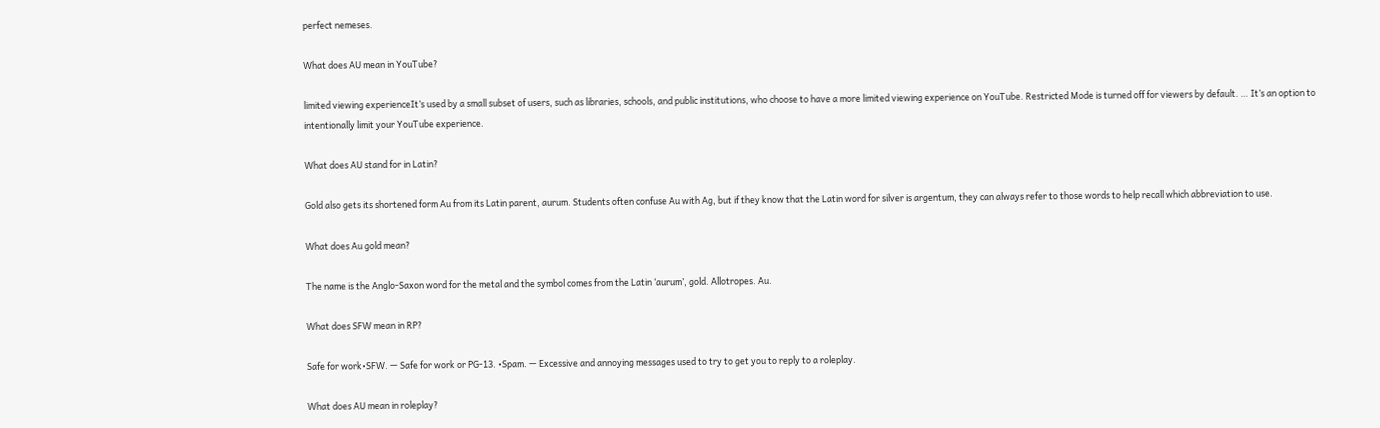perfect nemeses.

What does AU mean in YouTube?

limited viewing experienceIt’s used by a small subset of users, such as libraries, schools, and public institutions, who choose to have a more limited viewing experience on YouTube. Restricted Mode is turned off for viewers by default. … It’s an option to intentionally limit your YouTube experience.

What does AU stand for in Latin?

Gold also gets its shortened form Au from its Latin parent, aurum. Students often confuse Au with Ag, but if they know that the Latin word for silver is argentum, they can always refer to those words to help recall which abbreviation to use.

What does Au gold mean?

The name is the Anglo-Saxon word for the metal and the symbol comes from the Latin ‘aurum’, gold. Allotropes. Au.

What does SFW mean in RP?

Safe for work•SFW. — Safe for work or PG-13. •Spam. — Excessive and annoying messages used to try to get you to reply to a roleplay.

What does AU mean in roleplay?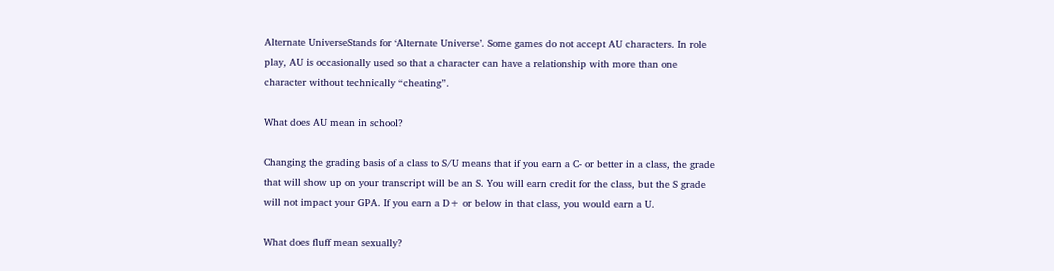Alternate UniverseStands for ‘Alternate Universe’. Some games do not accept AU characters. In role play, AU is occasionally used so that a character can have a relationship with more than one character without technically “cheating”.

What does AU mean in school?

Changing the grading basis of a class to S/U means that if you earn a C- or better in a class, the grade that will show up on your transcript will be an S. You will earn credit for the class, but the S grade will not impact your GPA. If you earn a D+ or below in that class, you would earn a U.

What does fluff mean sexually?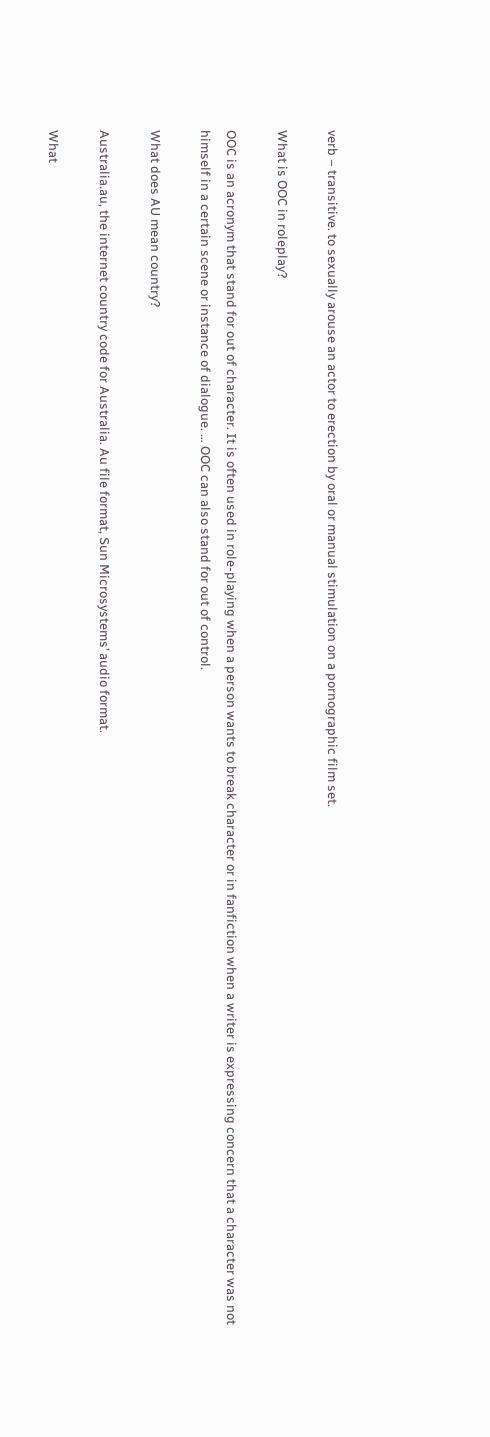verb – transitive. to sexually arouse an actor to erection by oral or manual stimulation on a pornographic film set.

What is OOC in roleplay?

OOC is an acronym that stand for out of character. It is often used in role-playing when a person wants to break character or in fanfiction when a writer is expressing concern that a character was not himself in a certain scene or instance of dialogue. … OOC can also stand for out of control.

What does AU mean country?

Australia.au, the internet country code for Australia. Au file format, Sun Microsystems’ audio format.

What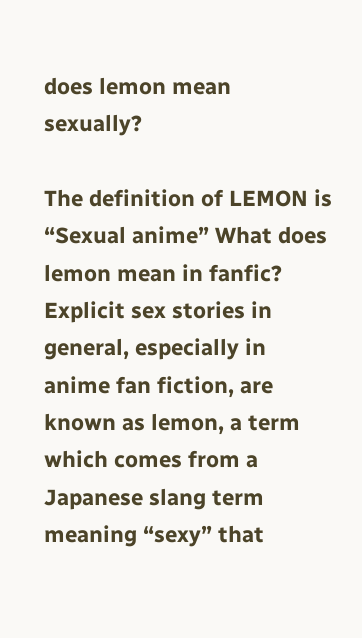does lemon mean sexually?

The definition of LEMON is “Sexual anime” What does lemon mean in fanfic? Explicit sex stories in general, especially in anime fan fiction, are known as lemon, a term which comes from a Japanese slang term meaning “sexy” that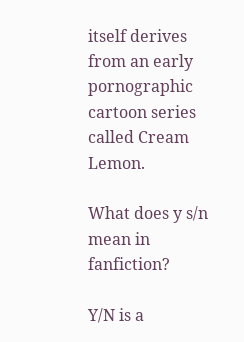itself derives from an early pornographic cartoon series called Cream Lemon.

What does y s/n mean in fanfiction?

Y/N is a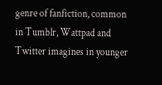genre of fanfiction, common in Tumblr, Wattpad and Twitter imagines in younger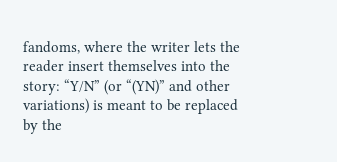fandoms, where the writer lets the reader insert themselves into the story: “Y/N” (or “(YN)” and other variations) is meant to be replaced by the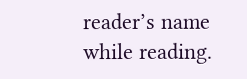reader’s name while reading.